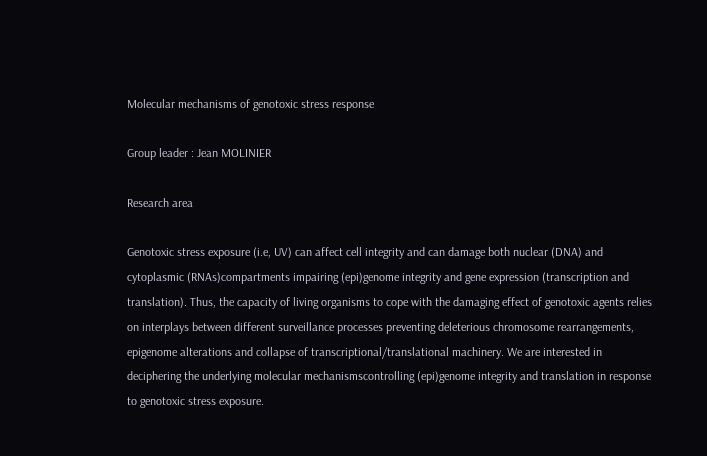Molecular mechanisms of genotoxic stress response

Group leader : Jean MOLINIER

Research area

Genotoxic stress exposure (i.e, UV) can affect cell integrity and can damage both nuclear (DNA) and cytoplasmic (RNAs)compartments impairing (epi)genome integrity and gene expression (transcription and translation). Thus, the capacity of living organisms to cope with the damaging effect of genotoxic agents relies on interplays between different surveillance processes preventing deleterious chromosome rearrangements, epigenome alterations and collapse of transcriptional/translational machinery. We are interested in deciphering the underlying molecular mechanismscontrolling (epi)genome integrity and translation in response to genotoxic stress exposure.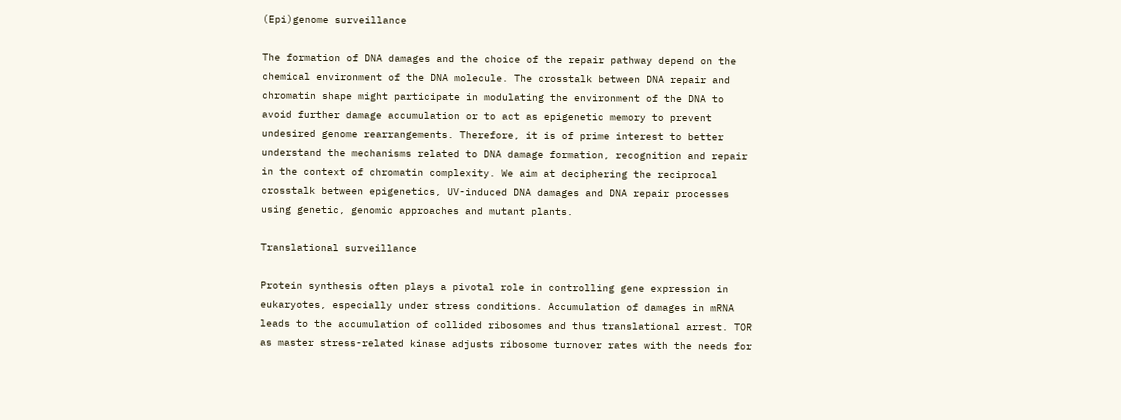(Epi)genome surveillance

The formation of DNA damages and the choice of the repair pathway depend on the chemical environment of the DNA molecule. The crosstalk between DNA repair and chromatin shape might participate in modulating the environment of the DNA to avoid further damage accumulation or to act as epigenetic memory to prevent undesired genome rearrangements. Therefore, it is of prime interest to better understand the mechanisms related to DNA damage formation, recognition and repair in the context of chromatin complexity. We aim at deciphering the reciprocal crosstalk between epigenetics, UV-induced DNA damages and DNA repair processes using genetic, genomic approaches and mutant plants.

Translational surveillance

Protein synthesis often plays a pivotal role in controlling gene expression in eukaryotes, especially under stress conditions. Accumulation of damages in mRNA leads to the accumulation of collided ribosomes and thus translational arrest. TOR as master stress-related kinase adjusts ribosome turnover rates with the needs for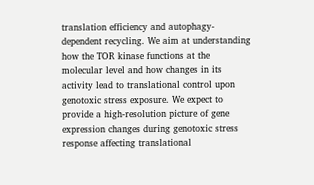translation efficiency and autophagy-dependent recycling. We aim at understanding how the TOR kinase functions at the molecular level and how changes in its activity lead to translational control upon genotoxic stress exposure. We expect to provide a high-resolution picture of gene expression changes during genotoxic stress response affecting translational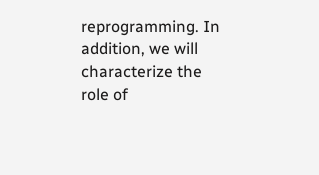reprogramming. In addition, we will characterize the role of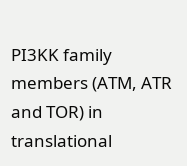PI3KK family members (ATM, ATR and TOR) in translational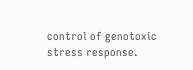control of genotoxic stress response.